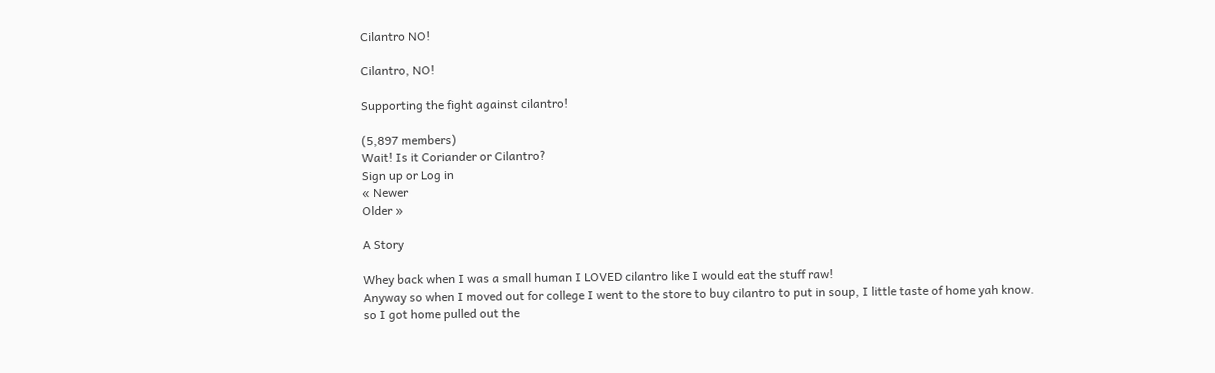Cilantro NO!

Cilantro, NO!

Supporting the fight against cilantro!

(5,897 members)
Wait! Is it Coriander or Cilantro?
Sign up or Log in
« Newer
Older »

A Story

Whey back when I was a small human I LOVED cilantro like I would eat the stuff raw!
Anyway so when I moved out for college I went to the store to buy cilantro to put in soup, I little taste of home yah know.
so I got home pulled out the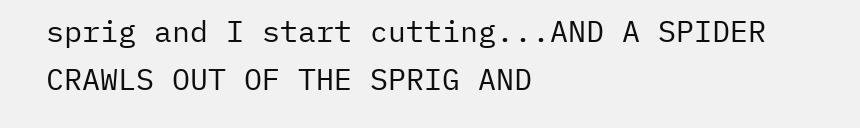sprig and I start cutting...AND A SPIDER CRAWLS OUT OF THE SPRIG AND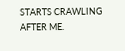STARTS CRAWLING AFTER ME.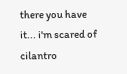there you have it... i'm scared of cilantro